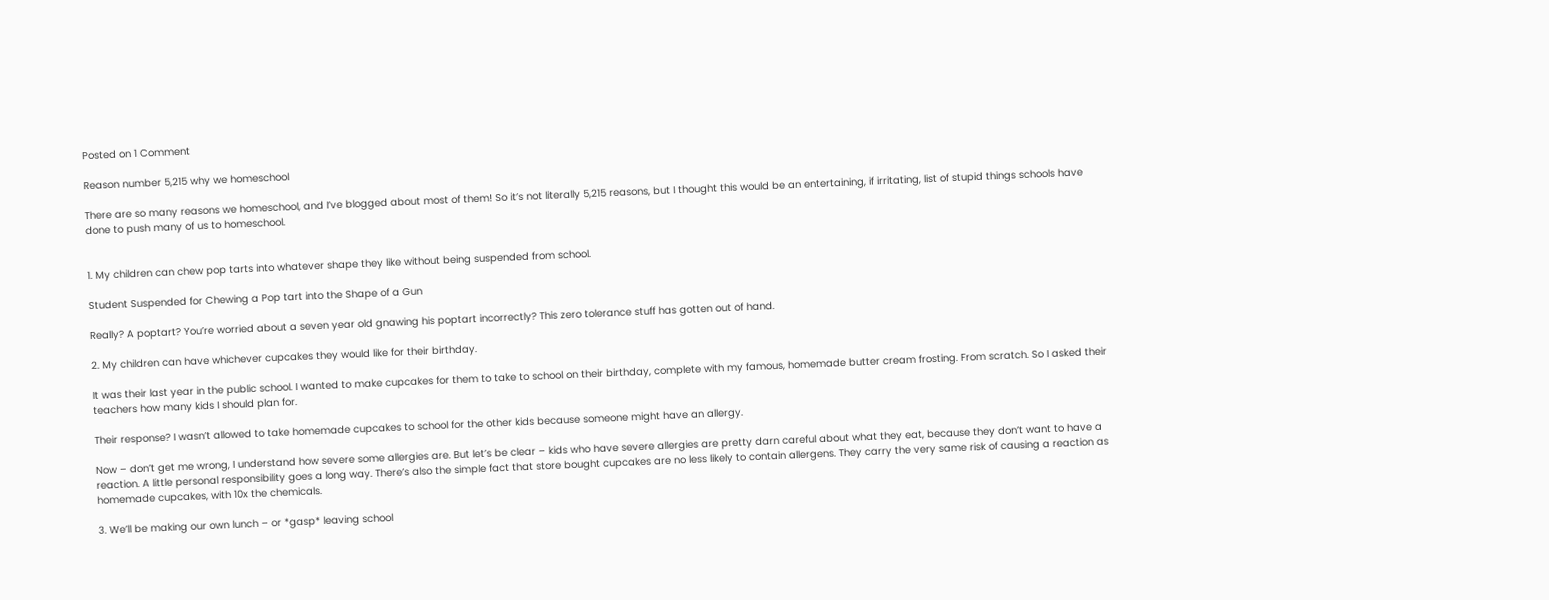Posted on 1 Comment

Reason number 5,215 why we homeschool

There are so many reasons we homeschool, and I’ve blogged about most of them! So it’s not literally 5,215 reasons, but I thought this would be an entertaining, if irritating, list of stupid things schools have done to push many of us to homeschool.


1. My children can chew pop tarts into whatever shape they like without being suspended from school.

Student Suspended for Chewing a Pop tart into the Shape of a Gun

Really? A poptart? You’re worried about a seven year old gnawing his poptart incorrectly? This zero tolerance stuff has gotten out of hand.

2. My children can have whichever cupcakes they would like for their birthday.

It was their last year in the public school. I wanted to make cupcakes for them to take to school on their birthday, complete with my famous, homemade butter cream frosting. From scratch. So I asked their teachers how many kids I should plan for.

Their response? I wasn’t allowed to take homemade cupcakes to school for the other kids because someone might have an allergy.

Now – don’t get me wrong, I understand how severe some allergies are. But let’s be clear – kids who have severe allergies are pretty darn careful about what they eat, because they don’t want to have a reaction. A little personal responsibility goes a long way. There’s also the simple fact that store bought cupcakes are no less likely to contain allergens. They carry the very same risk of causing a reaction as homemade cupcakes, with 10x the chemicals.

3. We’ll be making our own lunch – or *gasp* leaving school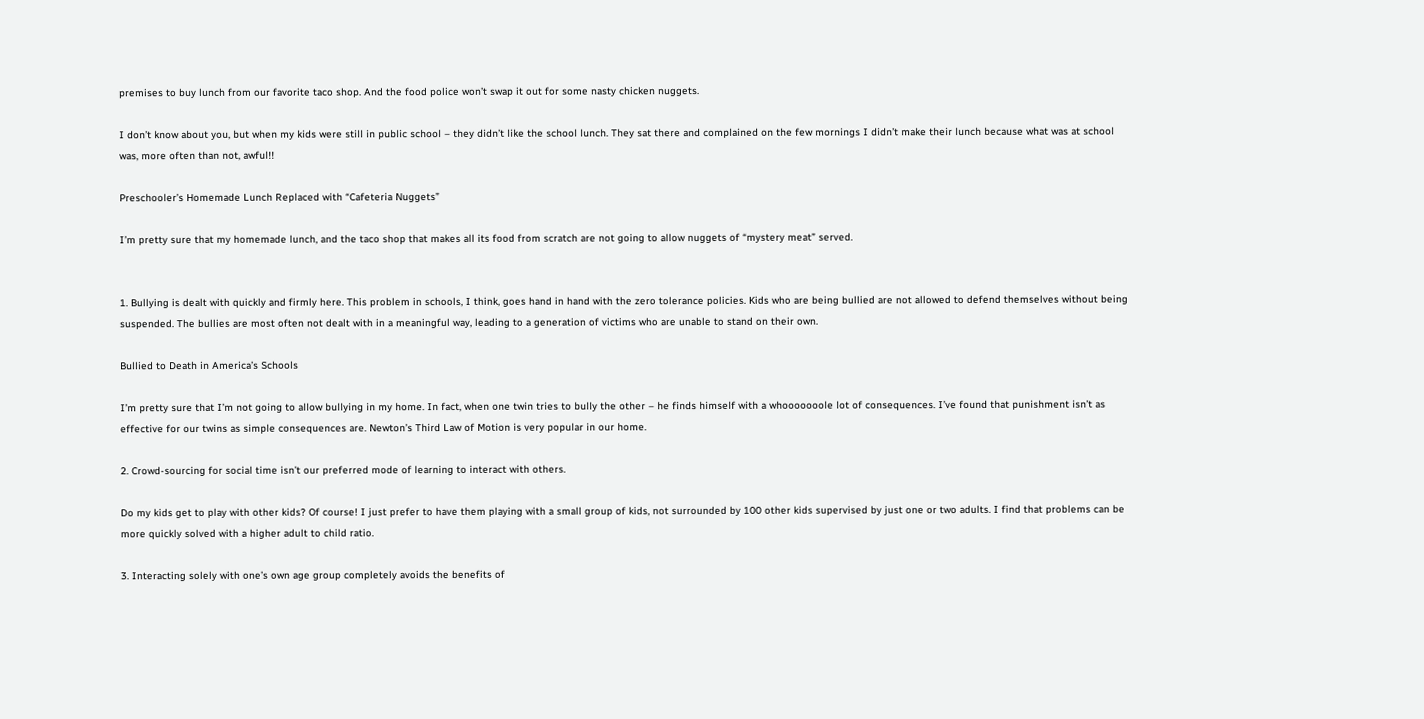premises to buy lunch from our favorite taco shop. And the food police won’t swap it out for some nasty chicken nuggets.

I don’t know about you, but when my kids were still in public school – they didn’t like the school lunch. They sat there and complained on the few mornings I didn’t make their lunch because what was at school was, more often than not, awful!!

Preschooler’s Homemade Lunch Replaced with “Cafeteria Nuggets”

I’m pretty sure that my homemade lunch, and the taco shop that makes all its food from scratch are not going to allow nuggets of “mystery meat” served.


1. Bullying is dealt with quickly and firmly here. This problem in schools, I think, goes hand in hand with the zero tolerance policies. Kids who are being bullied are not allowed to defend themselves without being suspended. The bullies are most often not dealt with in a meaningful way, leading to a generation of victims who are unable to stand on their own.

Bullied to Death in America’s Schools

I’m pretty sure that I’m not going to allow bullying in my home. In fact, when one twin tries to bully the other – he finds himself with a whooooooole lot of consequences. I’ve found that punishment isn’t as effective for our twins as simple consequences are. Newton’s Third Law of Motion is very popular in our home.

2. Crowd-sourcing for social time isn’t our preferred mode of learning to interact with others.

Do my kids get to play with other kids? Of course! I just prefer to have them playing with a small group of kids, not surrounded by 100 other kids supervised by just one or two adults. I find that problems can be more quickly solved with a higher adult to child ratio.

3. Interacting solely with one’s own age group completely avoids the benefits of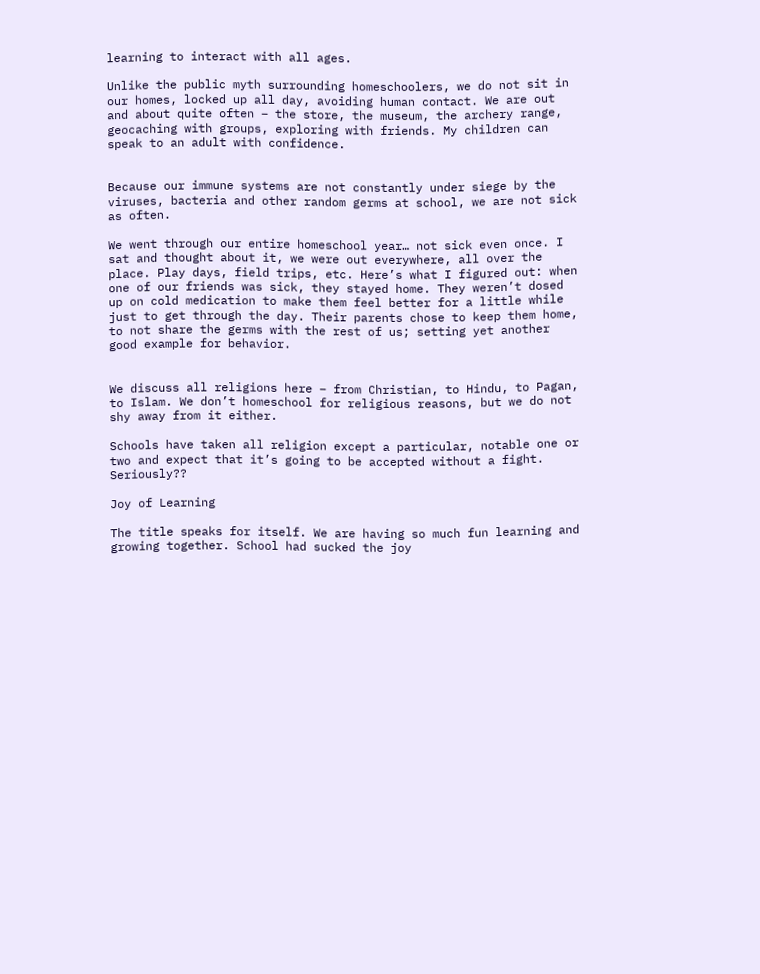learning to interact with all ages.

Unlike the public myth surrounding homeschoolers, we do not sit in our homes, locked up all day, avoiding human contact. We are out and about quite often – the store, the museum, the archery range, geocaching with groups, exploring with friends. My children can speak to an adult with confidence.


Because our immune systems are not constantly under siege by the viruses, bacteria and other random germs at school, we are not sick as often.

We went through our entire homeschool year… not sick even once. I sat and thought about it, we were out everywhere, all over the place. Play days, field trips, etc. Here’s what I figured out: when one of our friends was sick, they stayed home. They weren’t dosed up on cold medication to make them feel better for a little while just to get through the day. Their parents chose to keep them home, to not share the germs with the rest of us; setting yet another good example for behavior.


We discuss all religions here – from Christian, to Hindu, to Pagan, to Islam. We don’t homeschool for religious reasons, but we do not shy away from it either.

Schools have taken all religion except a particular, notable one or two and expect that it’s going to be accepted without a fight. Seriously??

Joy of Learning

The title speaks for itself. We are having so much fun learning and growing together. School had sucked the joy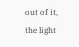out of it, the light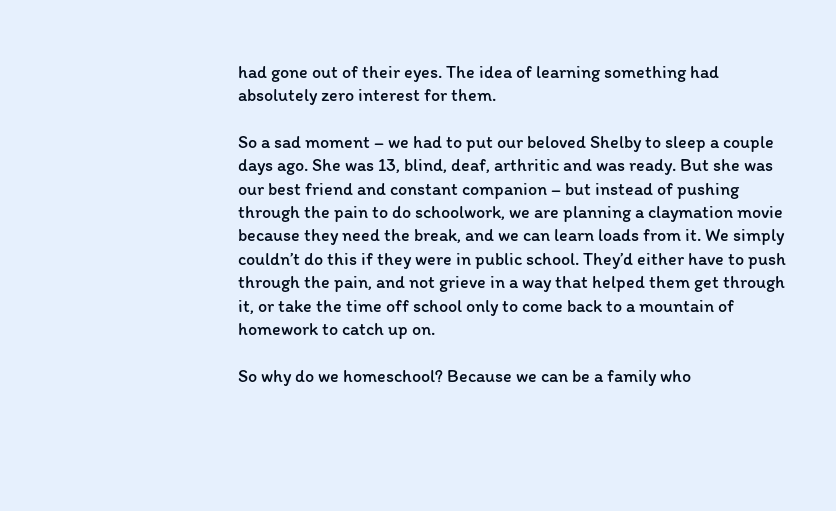had gone out of their eyes. The idea of learning something had absolutely zero interest for them.

So a sad moment – we had to put our beloved Shelby to sleep a couple days ago. She was 13, blind, deaf, arthritic and was ready. But she was our best friend and constant companion – but instead of pushing through the pain to do schoolwork, we are planning a claymation movie because they need the break, and we can learn loads from it. We simply couldn’t do this if they were in public school. They’d either have to push through the pain, and not grieve in a way that helped them get through it, or take the time off school only to come back to a mountain of homework to catch up on.

So why do we homeschool? Because we can be a family who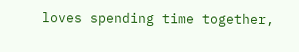loves spending time together,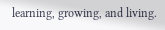learning, growing, and living.